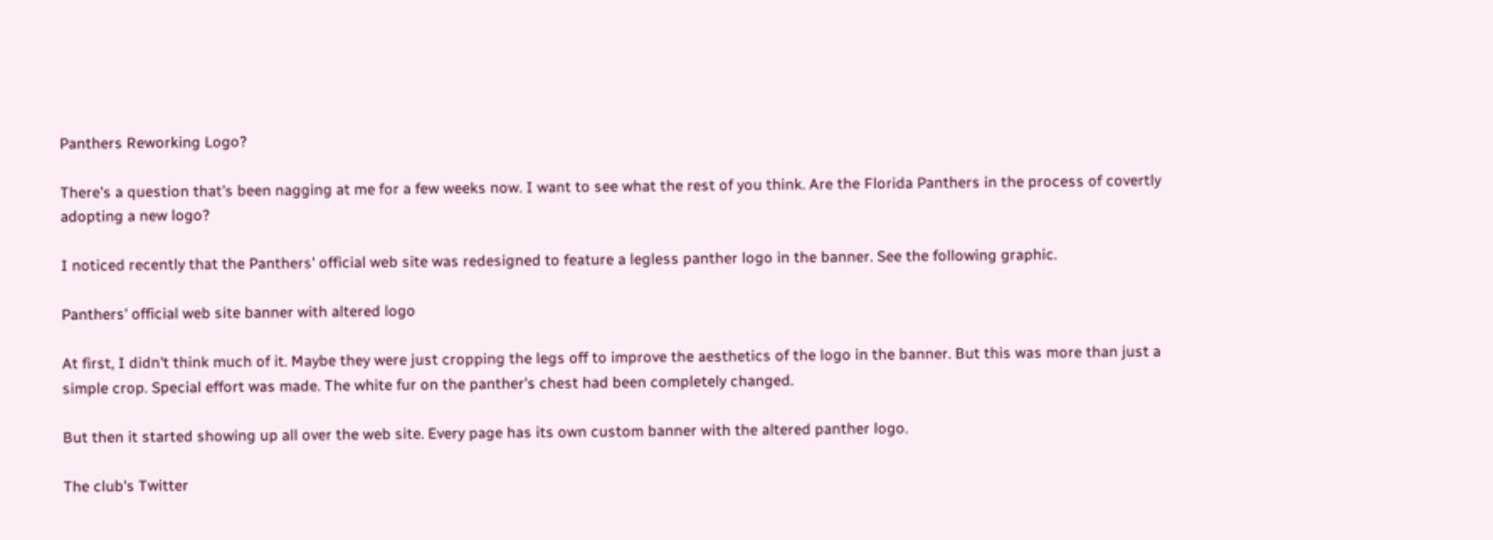Panthers Reworking Logo?

There's a question that's been nagging at me for a few weeks now. I want to see what the rest of you think. Are the Florida Panthers in the process of covertly adopting a new logo?

I noticed recently that the Panthers' official web site was redesigned to feature a legless panther logo in the banner. See the following graphic.

Panthers' official web site banner with altered logo

At first, I didn't think much of it. Maybe they were just cropping the legs off to improve the aesthetics of the logo in the banner. But this was more than just a simple crop. Special effort was made. The white fur on the panther's chest had been completely changed.

But then it started showing up all over the web site. Every page has its own custom banner with the altered panther logo.

The club's Twitter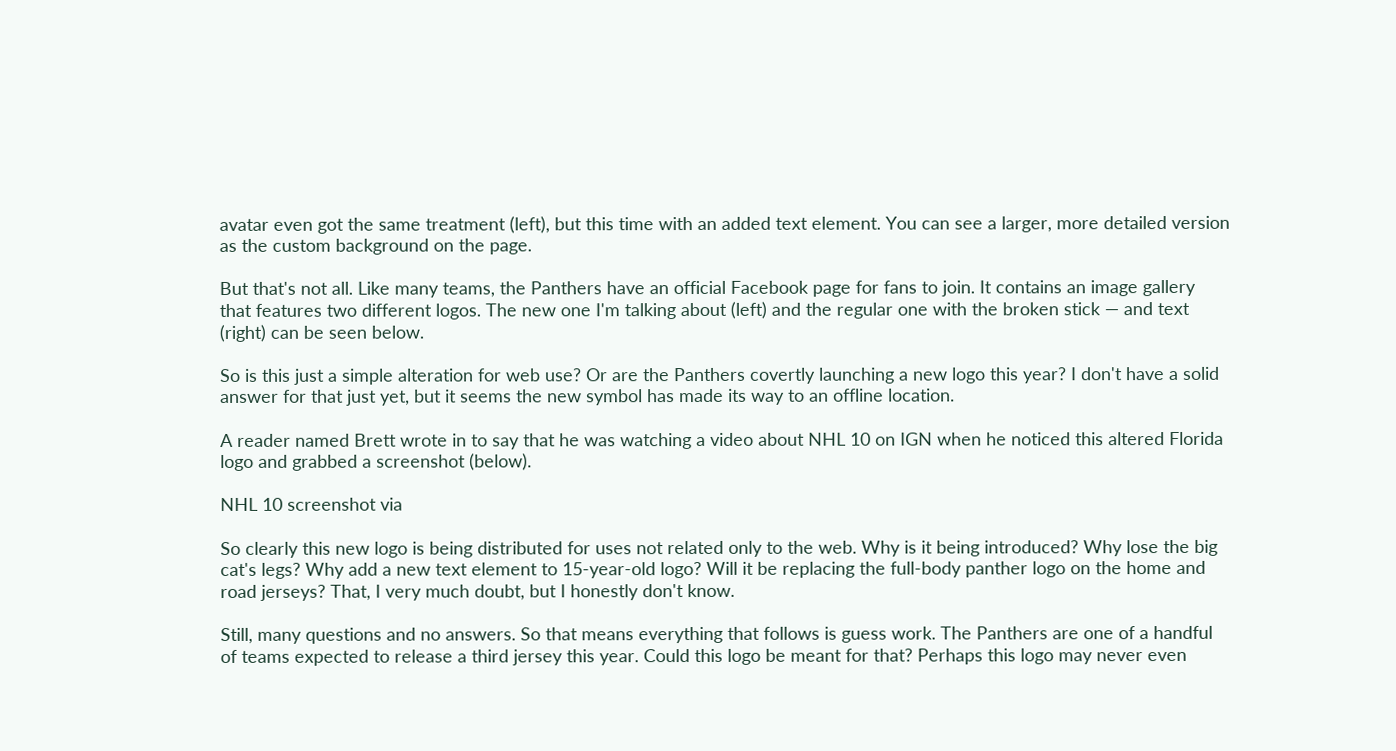avatar even got the same treatment (left), but this time with an added text element. You can see a larger, more detailed version as the custom background on the page.

But that's not all. Like many teams, the Panthers have an official Facebook page for fans to join. It contains an image gallery that features two different logos. The new one I'm talking about (left) and the regular one with the broken stick — and text (right) can be seen below.

So is this just a simple alteration for web use? Or are the Panthers covertly launching a new logo this year? I don't have a solid answer for that just yet, but it seems the new symbol has made its way to an offline location.

A reader named Brett wrote in to say that he was watching a video about NHL 10 on IGN when he noticed this altered Florida logo and grabbed a screenshot (below).

NHL 10 screenshot via

So clearly this new logo is being distributed for uses not related only to the web. Why is it being introduced? Why lose the big cat's legs? Why add a new text element to 15-year-old logo? Will it be replacing the full-body panther logo on the home and road jerseys? That, I very much doubt, but I honestly don't know.

Still, many questions and no answers. So that means everything that follows is guess work. The Panthers are one of a handful of teams expected to release a third jersey this year. Could this logo be meant for that? Perhaps this logo may never even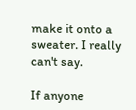make it onto a sweater. I really can't say.

If anyone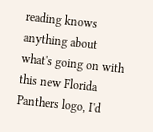reading knows anything about what's going on with this new Florida Panthers logo, I'd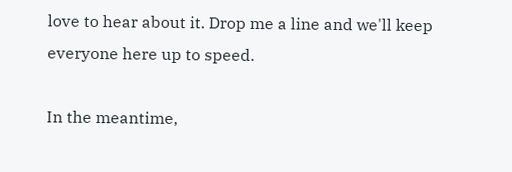love to hear about it. Drop me a line and we'll keep everyone here up to speed.

In the meantime,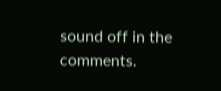sound off in the comments.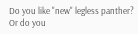Do you like "new" legless panther? Or do you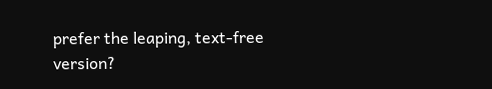prefer the leaping, text-free version?